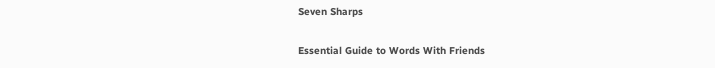Seven Sharps

Essential Guide to Words With Friends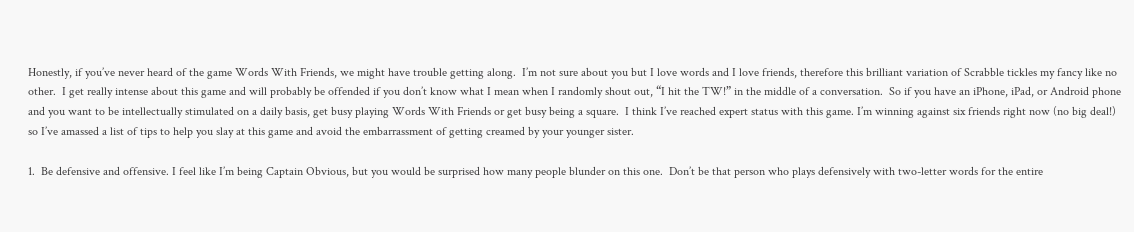Honestly, if you’ve never heard of the game Words With Friends, we might have trouble getting along.  I’m not sure about you but I love words and I love friends, therefore this brilliant variation of Scrabble tickles my fancy like no other.  I get really intense about this game and will probably be offended if you don’t know what I mean when I randomly shout out, “I hit the TW!” in the middle of a conversation.  So if you have an iPhone, iPad, or Android phone and you want to be intellectually stimulated on a daily basis, get busy playing Words With Friends or get busy being a square.  I think I’ve reached expert status with this game. I’m winning against six friends right now (no big deal!) so I’ve amassed a list of tips to help you slay at this game and avoid the embarrassment of getting creamed by your younger sister.

1.  Be defensive and offensive. I feel like I’m being Captain Obvious, but you would be surprised how many people blunder on this one.  Don’t be that person who plays defensively with two-letter words for the entire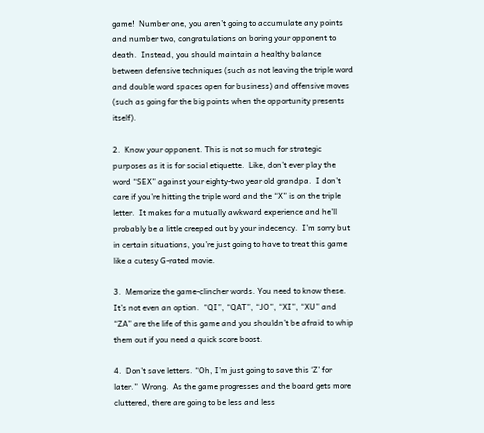game!  Number one, you aren’t going to accumulate any points and number two, congratulations on boring your opponent to death.  Instead, you should maintain a healthy balance between defensive techniques (such as not leaving the triple word and double word spaces open for business) and offensive moves (such as going for the big points when the opportunity presents itself).

2.  Know your opponent. This is not so much for strategic purposes as it is for social etiquette.  Like, don’t ever play the word “SEX” against your eighty-two year old grandpa.  I don’t care if you’re hitting the triple word and the “X” is on the triple letter.  It makes for a mutually awkward experience and he’ll probably be a little creeped out by your indecency.  I’m sorry but in certain situations, you’re just going to have to treat this game like a cutesy G-rated movie.

3.  Memorize the game-clincher words. You need to know these.  It’s not even an option.  “QI”, “QAT”, “JO”, “XI”, “XU” and “ZA” are the life of this game and you shouldn’t be afraid to whip them out if you need a quick score boost.

4.  Don’t save letters. “Oh, I’m just going to save this ‘Z’ for later.”  Wrong.  As the game progresses and the board gets more cluttered, there are going to be less and less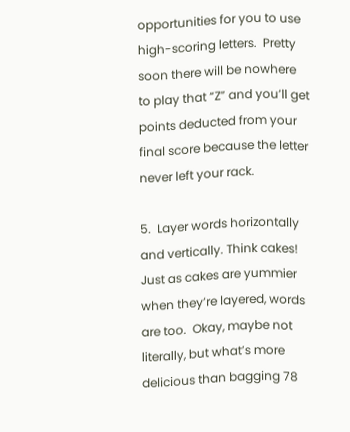opportunities for you to use high-scoring letters.  Pretty soon there will be nowhere to play that “Z” and you’ll get points deducted from your final score because the letter never left your rack.

5.  Layer words horizontally and vertically. Think cakes!  Just as cakes are yummier when they’re layered, words are too.  Okay, maybe not literally, but what’s more delicious than bagging 78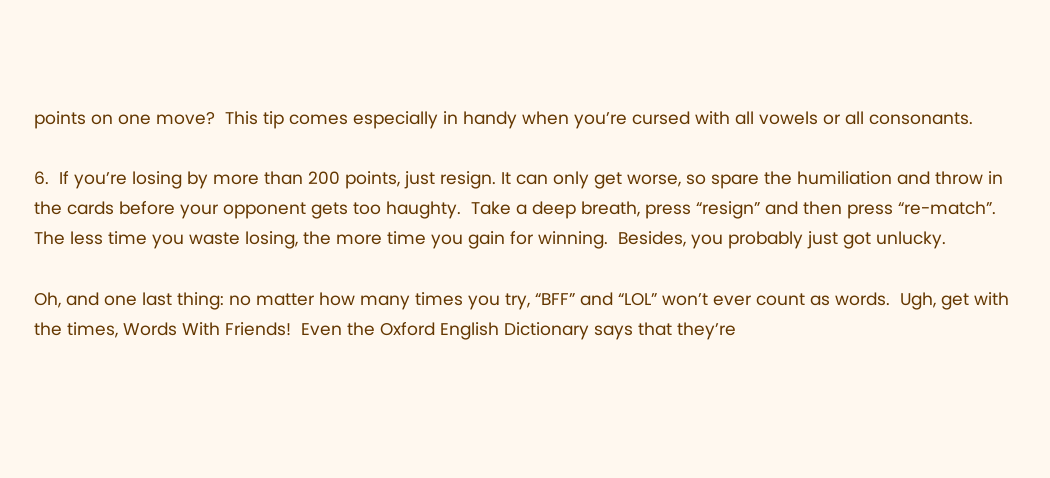points on one move?  This tip comes especially in handy when you’re cursed with all vowels or all consonants.

6.  If you’re losing by more than 200 points, just resign. It can only get worse, so spare the humiliation and throw in the cards before your opponent gets too haughty.  Take a deep breath, press “resign” and then press “re-match”.  The less time you waste losing, the more time you gain for winning.  Besides, you probably just got unlucky.

Oh, and one last thing: no matter how many times you try, “BFF” and “LOL” won’t ever count as words.  Ugh, get with the times, Words With Friends!  Even the Oxford English Dictionary says that they’re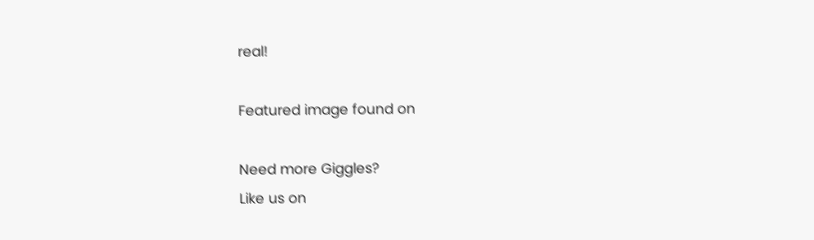real!

Featured image found on

Need more Giggles?
Like us on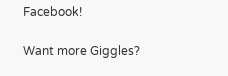Facebook!

Want more Giggles?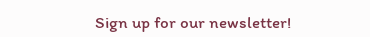Sign up for our newsletter!